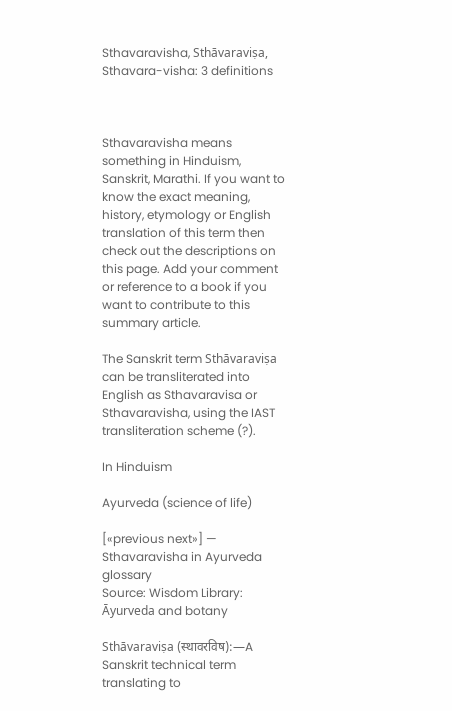Sthavaravisha, Sthāvaraviṣa, Sthavara-visha: 3 definitions



Sthavaravisha means something in Hinduism, Sanskrit, Marathi. If you want to know the exact meaning, history, etymology or English translation of this term then check out the descriptions on this page. Add your comment or reference to a book if you want to contribute to this summary article.

The Sanskrit term Sthāvaraviṣa can be transliterated into English as Sthavaravisa or Sthavaravisha, using the IAST transliteration scheme (?).

In Hinduism

Ayurveda (science of life)

[«previous next»] — Sthavaravisha in Ayurveda glossary
Source: Wisdom Library: Āyurveda and botany

Sthāvaraviṣa (स्थावरविष):—A Sanskrit technical term translating to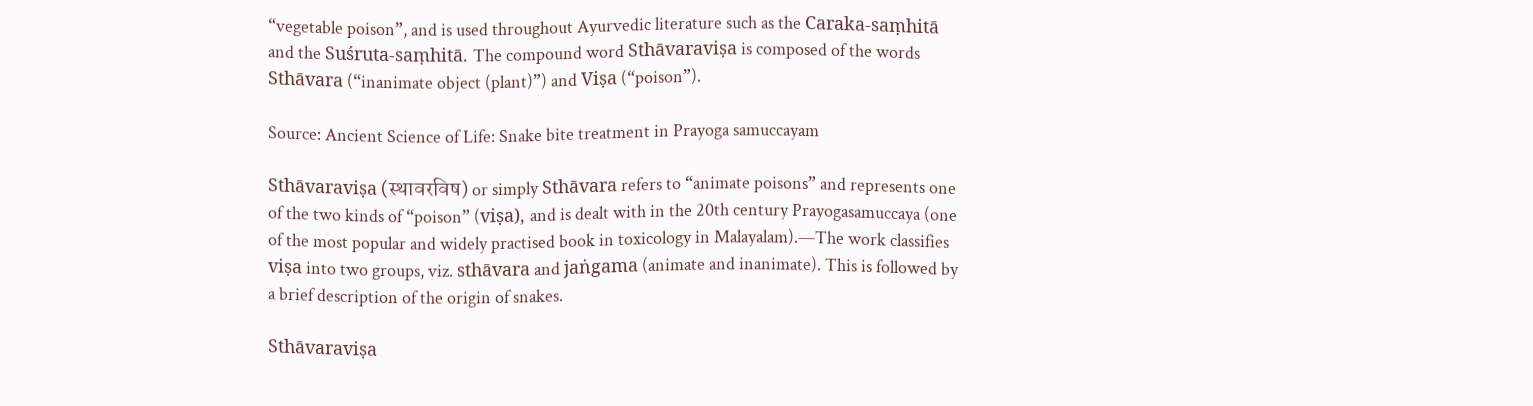“vegetable poison”, and is used throughout Ayurvedic literature such as the Caraka-saṃhitā and the Suśruta-saṃhitā. The compound word Sthāvaraviṣa is composed of the words Sthāvara (“inanimate object (plant)”) and Viṣa (“poison”).

Source: Ancient Science of Life: Snake bite treatment in Prayoga samuccayam

Sthāvaraviṣa (स्थावरविष) or simply Sthāvara refers to “animate poisons” and represents one of the two kinds of “poison” (viṣa), and is dealt with in the 20th century Prayogasamuccaya (one of the most popular and widely practised book in toxicology in Malayalam).—The work classifies viṣa into two groups, viz. sthāvara and jaṅgama (animate and inanimate). This is followed by a brief description of the origin of snakes.

Sthāvaraviṣa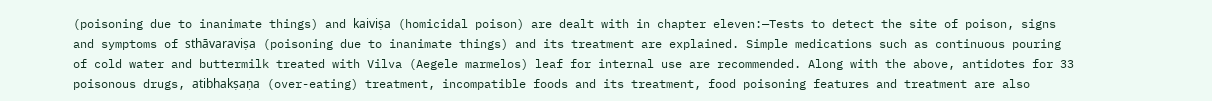(poisoning due to inanimate things) and kaiviṣa (homicidal poison) are dealt with in chapter eleven:—Tests to detect the site of poison, signs and symptoms of sthāvaraviṣa (poisoning due to inanimate things) and its treatment are explained. Simple medications such as continuous pouring of cold water and buttermilk treated with Vilva (Aegele marmelos) leaf for internal use are recommended. Along with the above, antidotes for 33 poisonous drugs, atibhakṣaṇa (over-eating) treatment, incompatible foods and its treatment, food poisoning features and treatment are also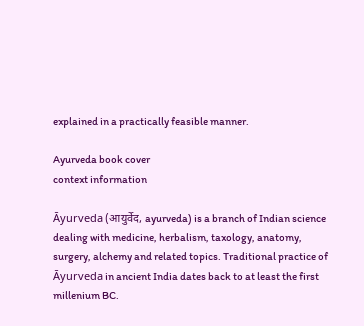explained in a practically feasible manner.

Ayurveda book cover
context information

Āyurveda (आयुर्वेद, ayurveda) is a branch of Indian science dealing with medicine, herbalism, taxology, anatomy, surgery, alchemy and related topics. Traditional practice of Āyurveda in ancient India dates back to at least the first millenium BC.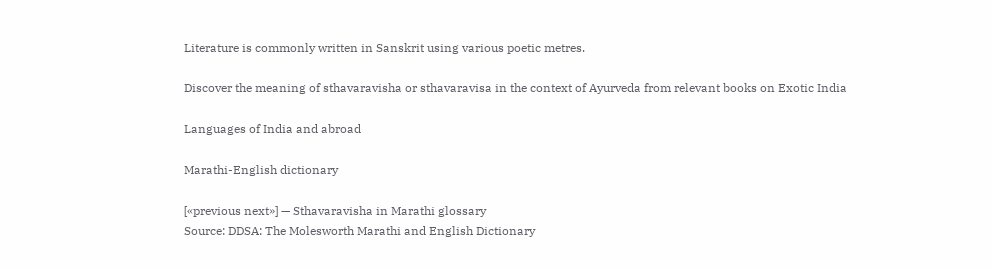Literature is commonly written in Sanskrit using various poetic metres.

Discover the meaning of sthavaravisha or sthavaravisa in the context of Ayurveda from relevant books on Exotic India

Languages of India and abroad

Marathi-English dictionary

[«previous next»] — Sthavaravisha in Marathi glossary
Source: DDSA: The Molesworth Marathi and English Dictionary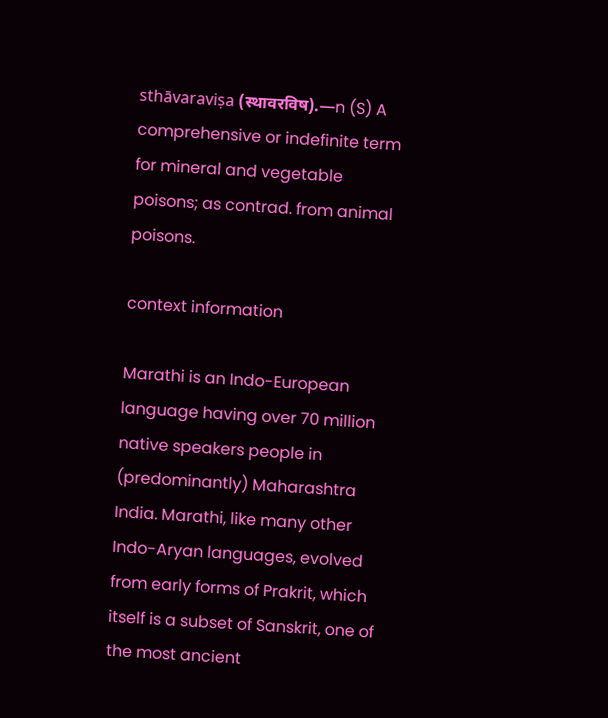sthāvaraviṣa (स्थावरविष).—n (S) A comprehensive or indefinite term for mineral and vegetable poisons; as contrad. from animal poisons.

context information

Marathi is an Indo-European language having over 70 million native speakers people in (predominantly) Maharashtra India. Marathi, like many other Indo-Aryan languages, evolved from early forms of Prakrit, which itself is a subset of Sanskrit, one of the most ancient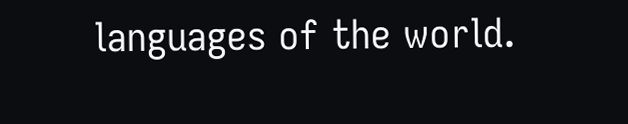languages of the world.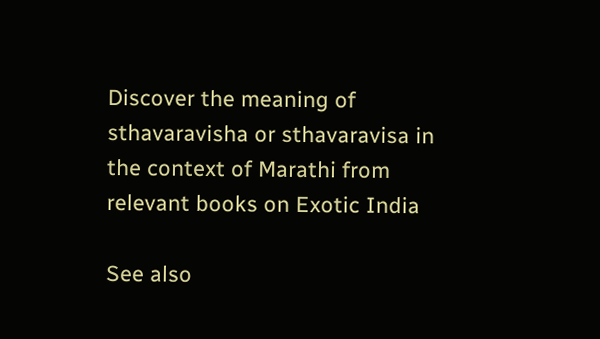Discover the meaning of sthavaravisha or sthavaravisa in the context of Marathi from relevant books on Exotic India

See also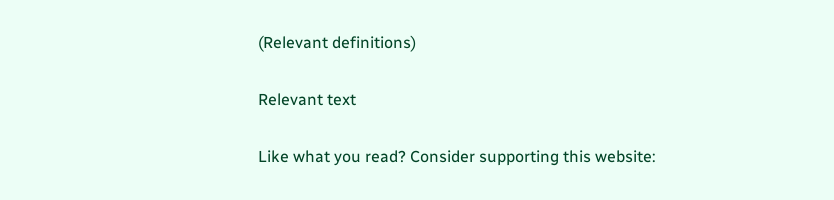(Relevant definitions)

Relevant text

Like what you read? Consider supporting this website: